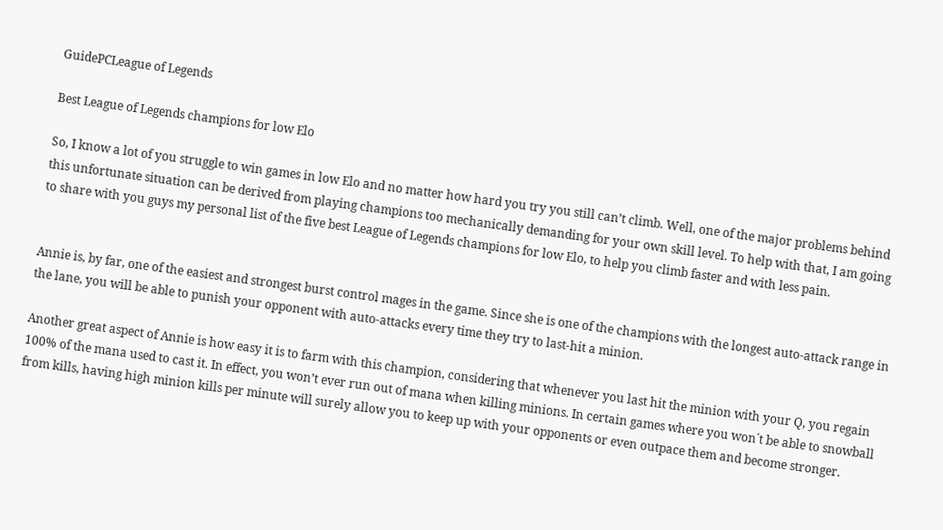GuidePCLeague of Legends

Best League of Legends champions for low Elo

So, I know a lot of you struggle to win games in low Elo and no matter how hard you try you still can’t climb. Well, one of the major problems behind this unfortunate situation can be derived from playing champions too mechanically demanding for your own skill level. To help with that, I am going to share with you guys my personal list of the five best League of Legends champions for low Elo, to help you climb faster and with less pain.


Annie is, by far, one of the easiest and strongest burst control mages in the game. Since she is one of the champions with the longest auto-attack range in the lane, you will be able to punish your opponent with auto-attacks every time they try to last-hit a minion.

Another great aspect of Annie is how easy it is to farm with this champion, considering that whenever you last hit the minion with your Q, you regain 100% of the mana used to cast it. In effect, you won’t ever run out of mana when killing minions. In certain games where you won´t be able to snowball from kills, having high minion kills per minute will surely allow you to keep up with your opponents or even outpace them and become stronger.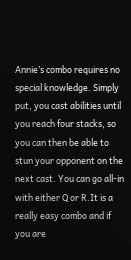Annie’s combo requires no special knowledge. Simply put, you cast abilities until you reach four stacks, so you can then be able to stun your opponent on the next cast. You can go all-in with either Q or R.It is a really easy combo and if you are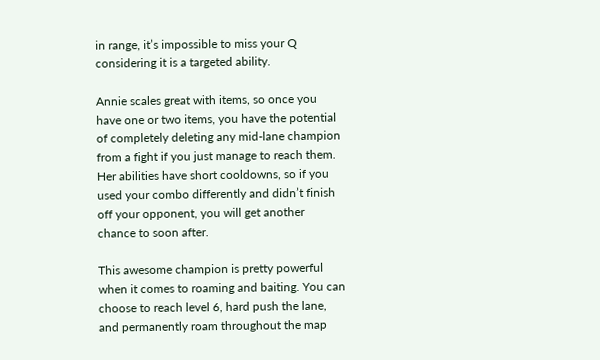in range, it’s impossible to miss your Q considering it is a targeted ability.

Annie scales great with items, so once you have one or two items, you have the potential of completely deleting any mid-lane champion from a fight if you just manage to reach them. Her abilities have short cooldowns, so if you used your combo differently and didn’t finish off your opponent, you will get another chance to soon after.

This awesome champion is pretty powerful when it comes to roaming and baiting. You can choose to reach level 6, hard push the lane, and permanently roam throughout the map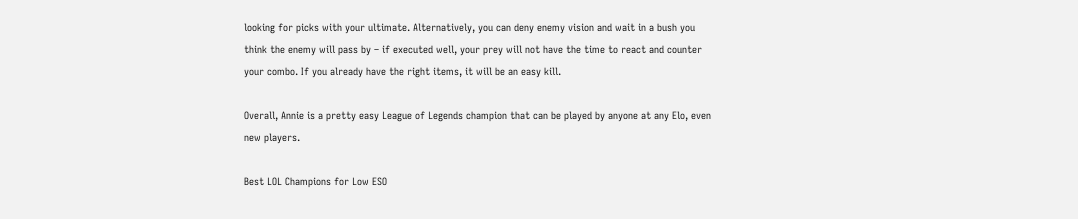looking for picks with your ultimate. Alternatively, you can deny enemy vision and wait in a bush you think the enemy will pass by – if executed well, your prey will not have the time to react and counter your combo. If you already have the right items, it will be an easy kill.

Overall, Annie is a pretty easy League of Legends champion that can be played by anyone at any Elo, even new players.

Best LOL Champions for Low ESO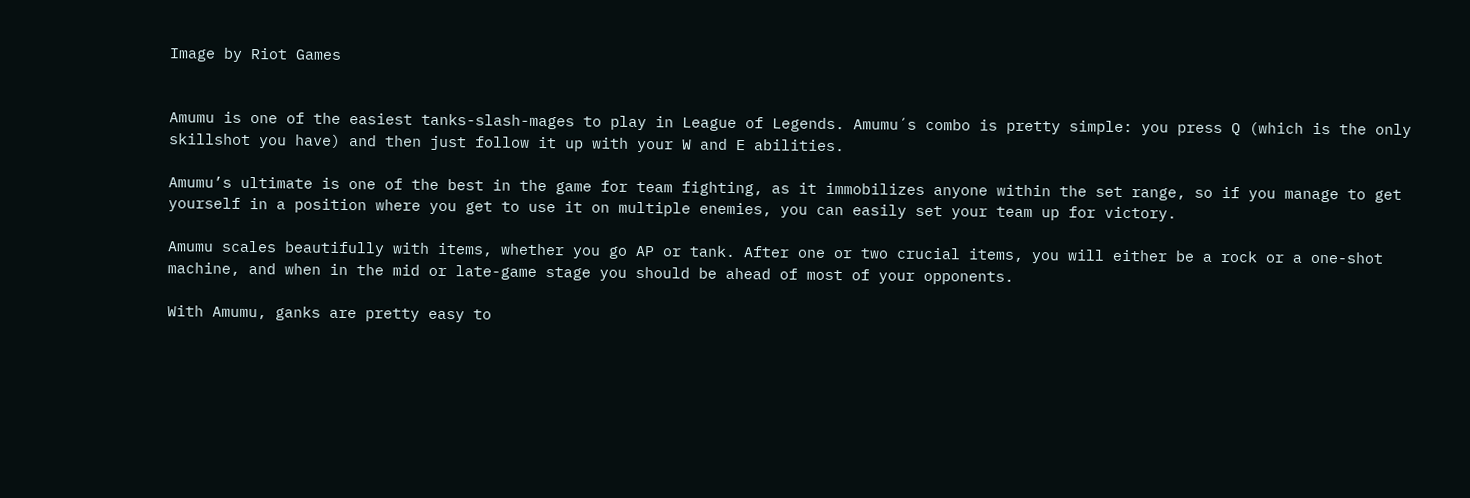Image by Riot Games


Amumu is one of the easiest tanks-slash-mages to play in League of Legends. Amumu´s combo is pretty simple: you press Q (which is the only skillshot you have) and then just follow it up with your W and E abilities.

Amumu’s ultimate is one of the best in the game for team fighting, as it immobilizes anyone within the set range, so if you manage to get yourself in a position where you get to use it on multiple enemies, you can easily set your team up for victory.

Amumu scales beautifully with items, whether you go AP or tank. After one or two crucial items, you will either be a rock or a one-shot machine, and when in the mid or late-game stage you should be ahead of most of your opponents.

With Amumu, ganks are pretty easy to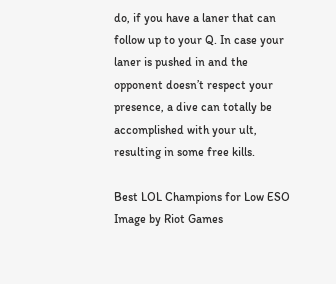do, if you have a laner that can follow up to your Q. In case your laner is pushed in and the opponent doesn’t respect your presence, a dive can totally be accomplished with your ult, resulting in some free kills.

Best LOL Champions for Low ESO
Image by Riot Games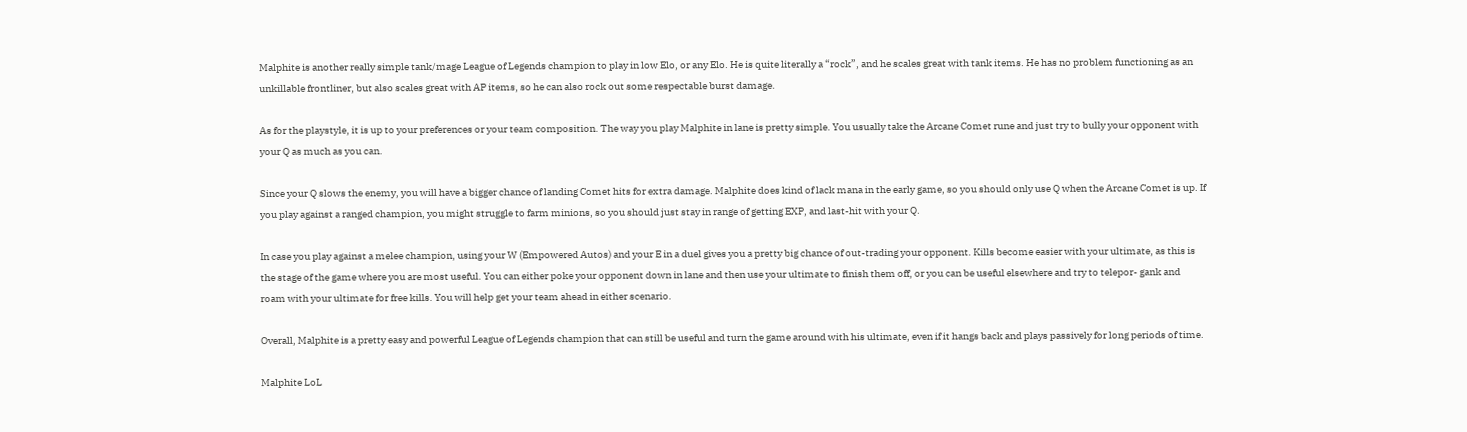Malphite is another really simple tank/mage League of Legends champion to play in low Elo, or any Elo. He is quite literally a “rock”, and he scales great with tank items. He has no problem functioning as an unkillable frontliner, but also scales great with AP items, so he can also rock out some respectable burst damage.

As for the playstyle, it is up to your preferences or your team composition. The way you play Malphite in lane is pretty simple. You usually take the Arcane Comet rune and just try to bully your opponent with your Q as much as you can.

Since your Q slows the enemy, you will have a bigger chance of landing Comet hits for extra damage. Malphite does kind of lack mana in the early game, so you should only use Q when the Arcane Comet is up. If you play against a ranged champion, you might struggle to farm minions, so you should just stay in range of getting EXP, and last-hit with your Q.

In case you play against a melee champion, using your W (Empowered Autos) and your E in a duel gives you a pretty big chance of out-trading your opponent. Kills become easier with your ultimate, as this is the stage of the game where you are most useful. You can either poke your opponent down in lane and then use your ultimate to finish them off, or you can be useful elsewhere and try to telepor- gank and roam with your ultimate for free kills. You will help get your team ahead in either scenario.

Overall, Malphite is a pretty easy and powerful League of Legends champion that can still be useful and turn the game around with his ultimate, even if it hangs back and plays passively for long periods of time.

Malphite LoL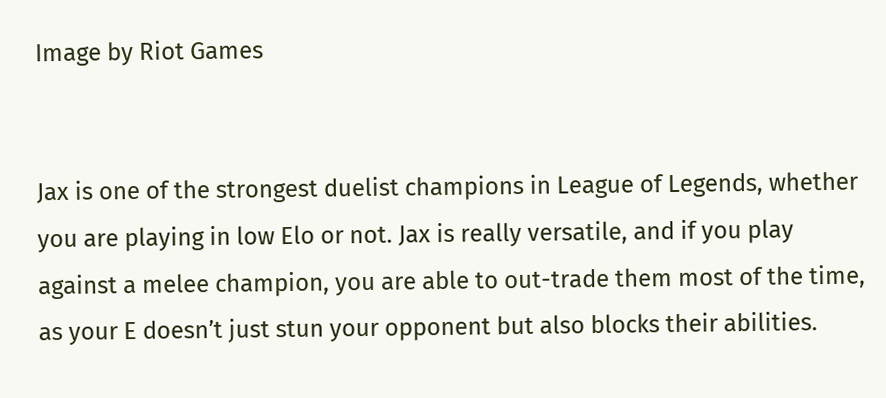Image by Riot Games


Jax is one of the strongest duelist champions in League of Legends, whether you are playing in low Elo or not. Jax is really versatile, and if you play against a melee champion, you are able to out-trade them most of the time, as your E doesn’t just stun your opponent but also blocks their abilities.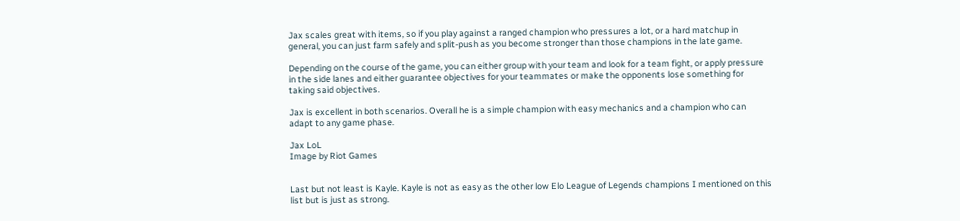Jax scales great with items, so if you play against a ranged champion who pressures a lot, or a hard matchup in general, you can just farm safely and split-push as you become stronger than those champions in the late game.

Depending on the course of the game, you can either group with your team and look for a team fight, or apply pressure in the side lanes and either guarantee objectives for your teammates or make the opponents lose something for taking said objectives.

Jax is excellent in both scenarios. Overall he is a simple champion with easy mechanics and a champion who can adapt to any game phase.

Jax LoL
Image by Riot Games


Last but not least is Kayle. Kayle is not as easy as the other low Elo League of Legends champions I mentioned on this list but is just as strong.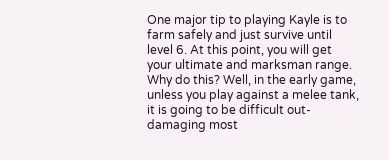One major tip to playing Kayle is to farm safely and just survive until level 6. At this point, you will get your ultimate and marksman range. Why do this? Well, in the early game, unless you play against a melee tank, it is going to be difficult out-damaging most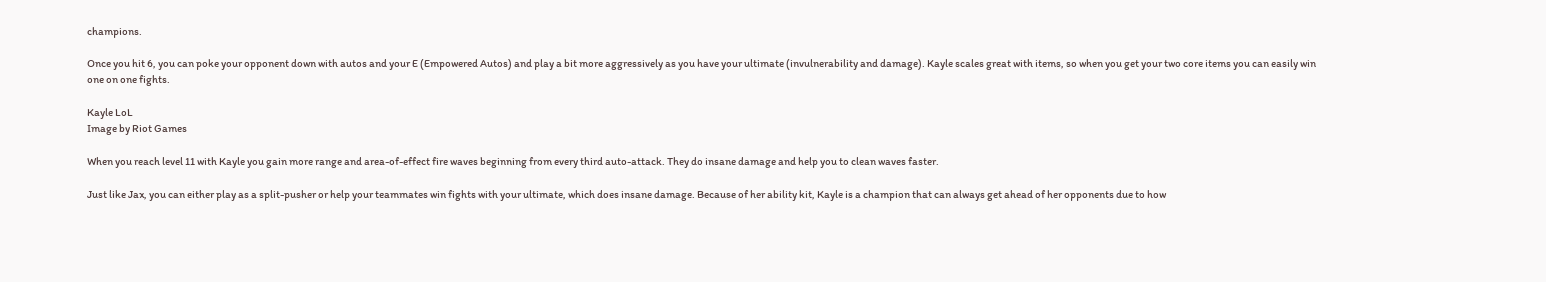champions.

Once you hit 6, you can poke your opponent down with autos and your E (Empowered Autos) and play a bit more aggressively as you have your ultimate (invulnerability and damage). Kayle scales great with items, so when you get your two core items you can easily win one on one fights.

Kayle LoL
Image by Riot Games

When you reach level 11 with Kayle you gain more range and area-of-effect fire waves beginning from every third auto-attack. They do insane damage and help you to clean waves faster.

Just like Jax, you can either play as a split-pusher or help your teammates win fights with your ultimate, which does insane damage. Because of her ability kit, Kayle is a champion that can always get ahead of her opponents due to how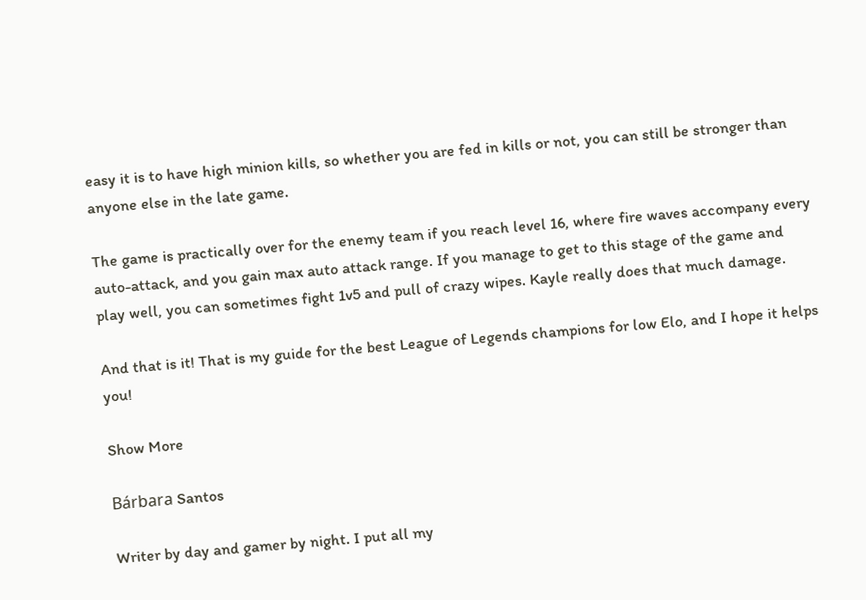easy it is to have high minion kills, so whether you are fed in kills or not, you can still be stronger than anyone else in the late game.

The game is practically over for the enemy team if you reach level 16, where fire waves accompany every auto-attack, and you gain max auto attack range. If you manage to get to this stage of the game and play well, you can sometimes fight 1v5 and pull of crazy wipes. Kayle really does that much damage.

And that is it! That is my guide for the best League of Legends champions for low Elo, and I hope it helps you!

Show More

Bárbara Santos

Writer by day and gamer by night. I put all my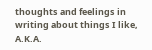thoughts and feelings in writing about things I like, A.K.A.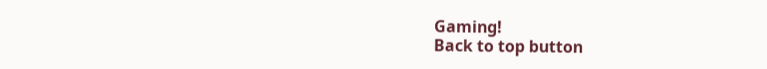Gaming!
Back to top button